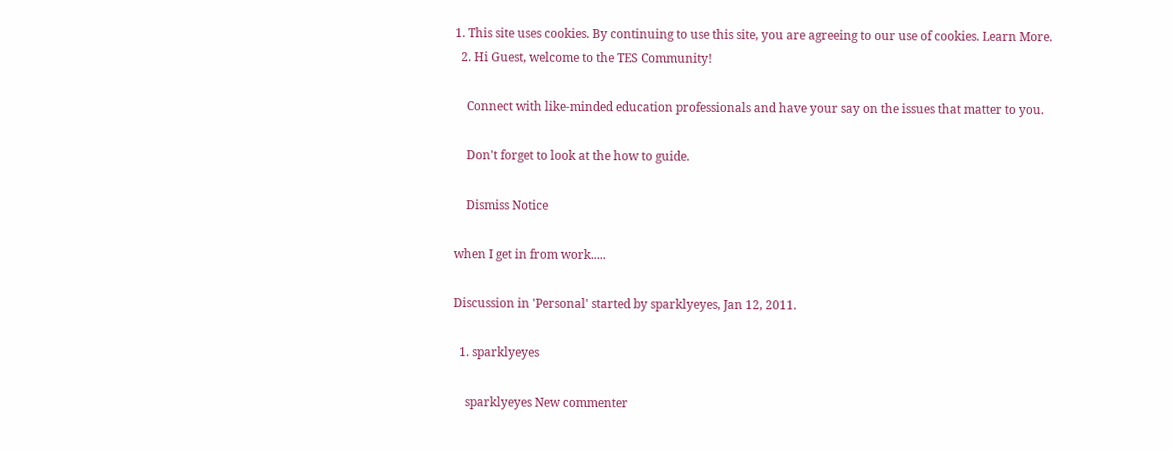1. This site uses cookies. By continuing to use this site, you are agreeing to our use of cookies. Learn More.
  2. Hi Guest, welcome to the TES Community!

    Connect with like-minded education professionals and have your say on the issues that matter to you.

    Don't forget to look at the how to guide.

    Dismiss Notice

when I get in from work.....

Discussion in 'Personal' started by sparklyeyes, Jan 12, 2011.

  1. sparklyeyes

    sparklyeyes New commenter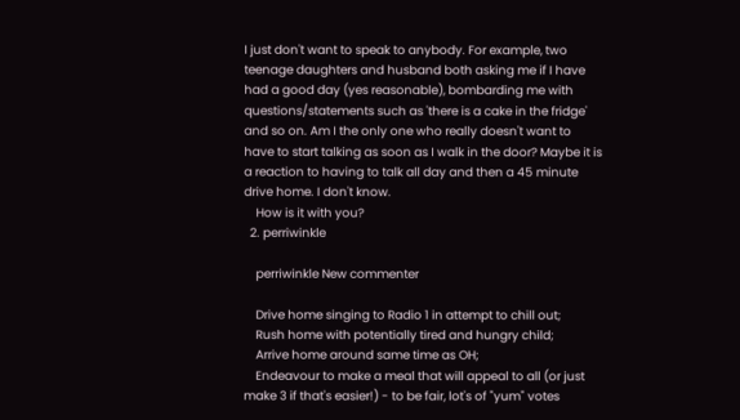I just don't want to speak to anybody. For example, two teenage daughters and husband both asking me if I have had a good day (yes reasonable), bombarding me with questions/statements such as 'there is a cake in the fridge' and so on. Am I the only one who really doesn't want to have to start talking as soon as I walk in the door? Maybe it is a reaction to having to talk all day and then a 45 minute drive home. I don't know.
    How is it with you?
  2. perriwinkle

    perriwinkle New commenter

    Drive home singing to Radio 1 in attempt to chill out;
    Rush home with potentially tired and hungry child;
    Arrive home around same time as OH;
    Endeavour to make a meal that will appeal to all (or just make 3 if that's easier!) - to be fair, lot's of "yum" votes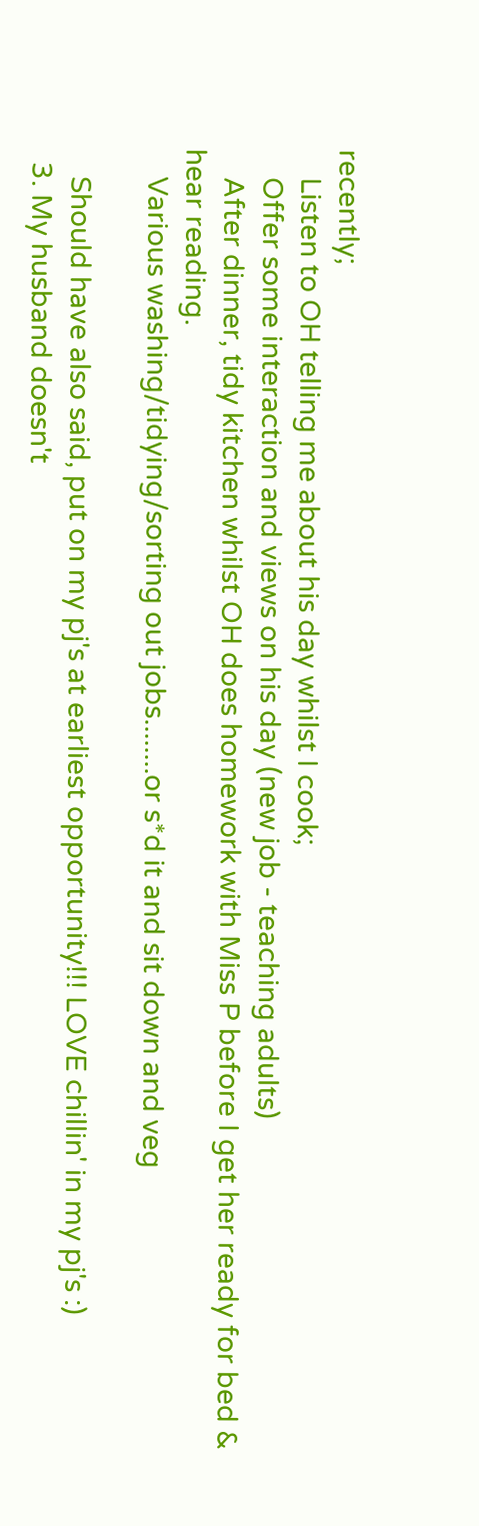recently;
    Listen to OH telling me about his day whilst I cook;
    Offer some interaction and views on his day (new job - teaching adults)
    After dinner, tidy kitchen whilst OH does homework with Miss P before I get her ready for bed & hear reading.
    Various washing/tidying/sorting out jobs........or s*d it and sit down and veg

    Should have also said, put on my pj's at earliest opportunity!!! LOVE chillin' in my pj's :)
  3. My husband doesn't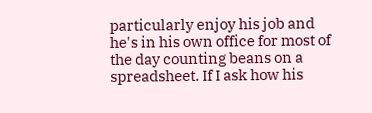particularly enjoy his job and he's in his own office for most of the day counting beans on a spreadsheet. If I ask how his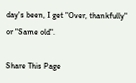day's been, I get "Over, thankfully" or "Same old".

Share This Page